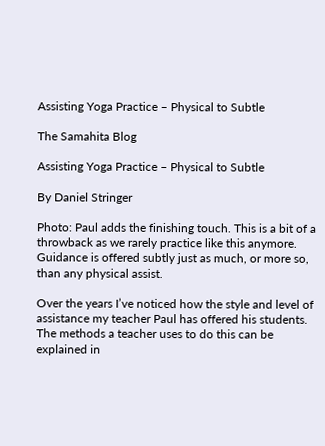Assisting Yoga Practice – Physical to Subtle

The Samahita Blog

Assisting Yoga Practice – Physical to Subtle

By Daniel Stringer

Photo: Paul adds the finishing touch. This is a bit of a throwback as we rarely practice like this anymore. Guidance is offered subtly just as much, or more so, than any physical assist.

Over the years I’ve noticed how the style and level of assistance my teacher Paul has offered his students. The methods a teacher uses to do this can be explained in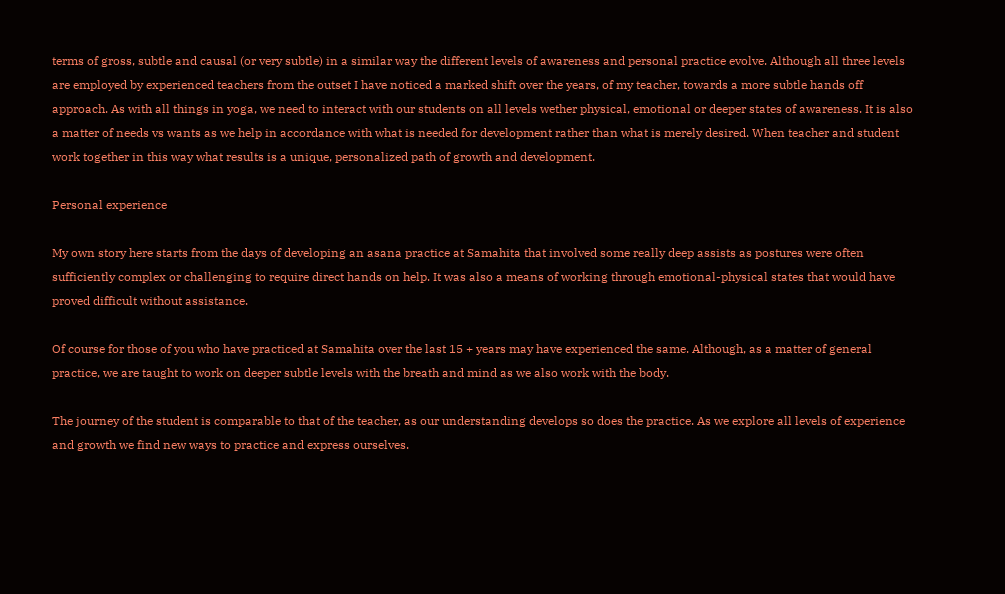terms of gross, subtle and causal (or very subtle) in a similar way the different levels of awareness and personal practice evolve. Although all three levels are employed by experienced teachers from the outset I have noticed a marked shift over the years, of my teacher, towards a more subtle hands off approach. As with all things in yoga, we need to interact with our students on all levels wether physical, emotional or deeper states of awareness. It is also a matter of needs vs wants as we help in accordance with what is needed for development rather than what is merely desired. When teacher and student work together in this way what results is a unique, personalized path of growth and development.

Personal experience

My own story here starts from the days of developing an asana practice at Samahita that involved some really deep assists as postures were often sufficiently complex or challenging to require direct hands on help. It was also a means of working through emotional-physical states that would have proved difficult without assistance.

Of course for those of you who have practiced at Samahita over the last 15 + years may have experienced the same. Although, as a matter of general practice, we are taught to work on deeper subtle levels with the breath and mind as we also work with the body.

The journey of the student is comparable to that of the teacher, as our understanding develops so does the practice. As we explore all levels of experience and growth we find new ways to practice and express ourselves.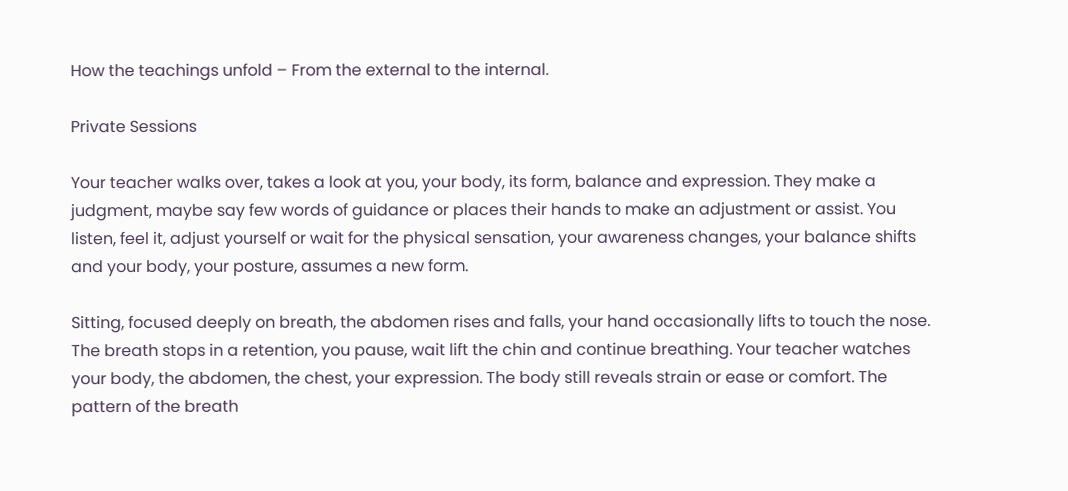How the teachings unfold – From the external to the internal.

Private Sessions

Your teacher walks over, takes a look at you, your body, its form, balance and expression. They make a judgment, maybe say few words of guidance or places their hands to make an adjustment or assist. You listen, feel it, adjust yourself or wait for the physical sensation, your awareness changes, your balance shifts and your body, your posture, assumes a new form.

Sitting, focused deeply on breath, the abdomen rises and falls, your hand occasionally lifts to touch the nose. The breath stops in a retention, you pause, wait lift the chin and continue breathing. Your teacher watches your body, the abdomen, the chest, your expression. The body still reveals strain or ease or comfort. The pattern of the breath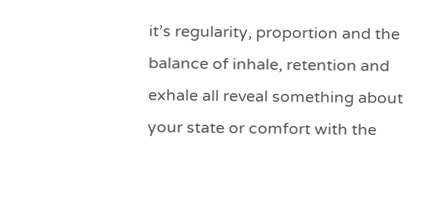it’s regularity, proportion and the balance of inhale, retention and exhale all reveal something about your state or comfort with the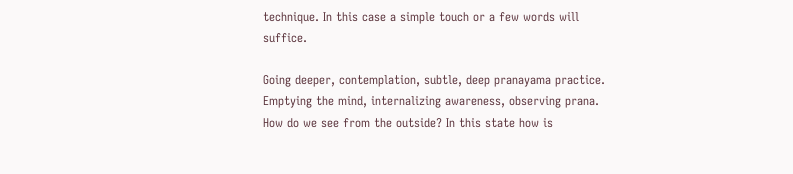technique. In this case a simple touch or a few words will suffice.

Going deeper, contemplation, subtle, deep pranayama practice. Emptying the mind, internalizing awareness, observing prana. How do we see from the outside? In this state how is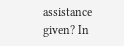assistance given? In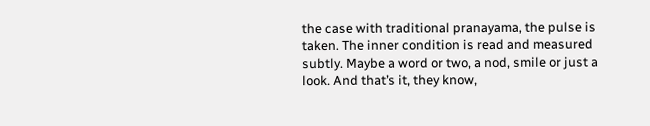the case with traditional pranayama, the pulse is taken. The inner condition is read and measured subtly. Maybe a word or two, a nod, smile or just a look. And that’s it, they know,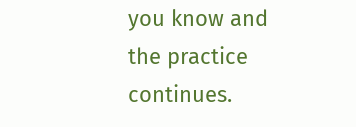you know and the practice continues.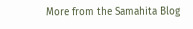More from the Samahita Blog